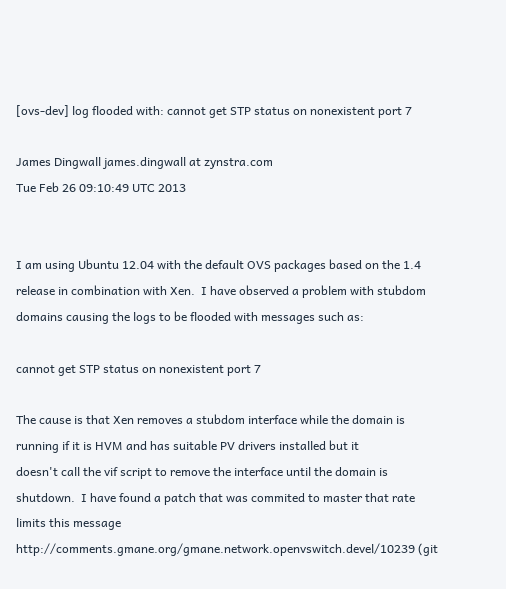[ovs-dev] log flooded with: cannot get STP status on nonexistent port 7

James Dingwall james.dingwall at zynstra.com
Tue Feb 26 09:10:49 UTC 2013


I am using Ubuntu 12.04 with the default OVS packages based on the 1.4
release in combination with Xen.  I have observed a problem with stubdom
domains causing the logs to be flooded with messages such as:

cannot get STP status on nonexistent port 7

The cause is that Xen removes a stubdom interface while the domain is
running if it is HVM and has suitable PV drivers installed but it
doesn't call the vif script to remove the interface until the domain is
shutdown.  I have found a patch that was commited to master that rate
limits this message
http://comments.gmane.org/gmane.network.openvswitch.devel/10239 (git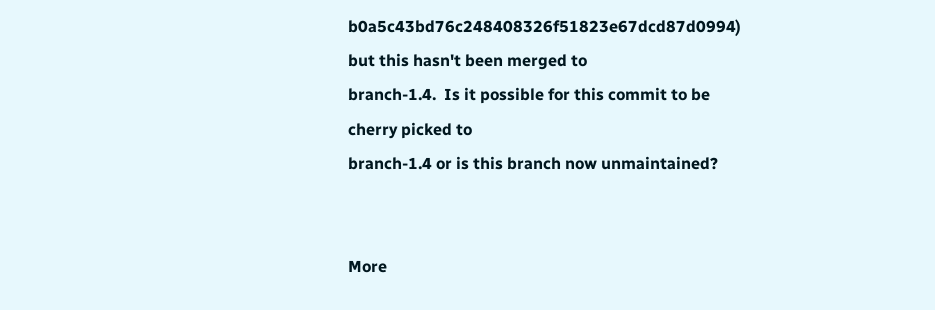b0a5c43bd76c248408326f51823e67dcd87d0994) but this hasn't been merged to
branch-1.4.  Is it possible for this commit to be cherry picked to
branch-1.4 or is this branch now unmaintained?


More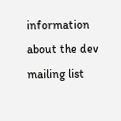information about the dev mailing list